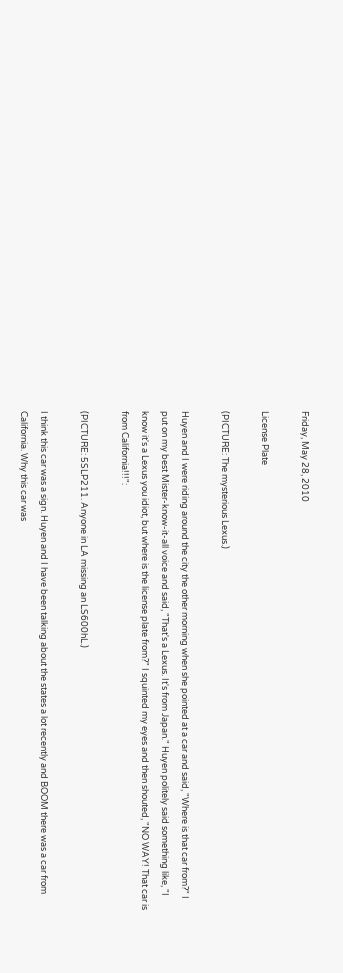Friday, May 28, 2010

License Plate

(PICTURE: The mysterious Lexus.)

Huyen and I were riding around the city the other morning when she pointed at a car and said, "Where is that car from?" I put on my best Mister-know-it-all voice and said, "That's a Lexus. It's from Japan." Huyen politely said something like, "I know it's a Lexus you idiot, but where is the license plate from?" I squinted my eyes and then shouted, "NO WAY! That car is from California!!!":

(PICTURE: 5SLP211. Anyone in LA missing an LS600hL.)

I think this car was a sign. Huyen and I have been talking about the states a lot recently and BOOM there was a car from California. Why this car was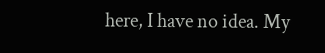here, I have no idea. My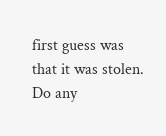first guess was that it was stolen. Do any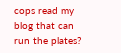cops read my blog that can run the plates?